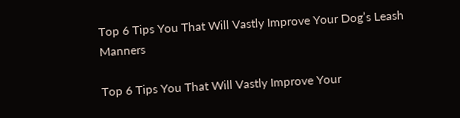Top 6 Tips You That Will Vastly Improve Your Dog’s Leash Manners

Top 6 Tips You That Will Vastly Improve Your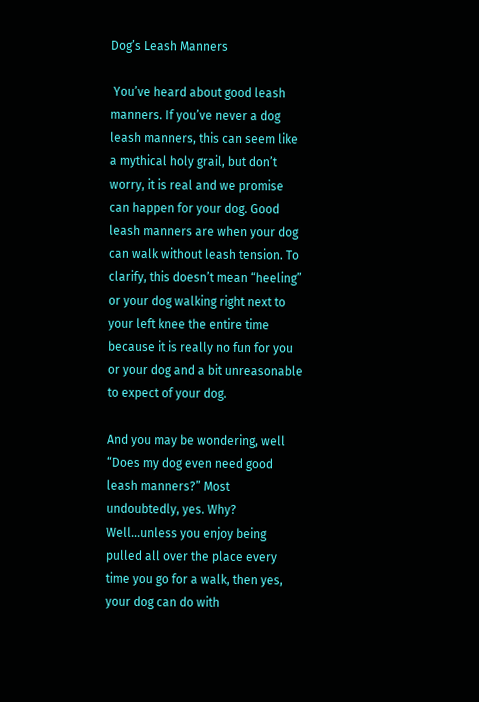Dog’s Leash Manners

 You’ve heard about good leash manners. If you’ve never a dog leash manners, this can seem like a mythical holy grail, but don’t worry, it is real and we promise can happen for your dog. Good leash manners are when your dog can walk without leash tension. To clarify, this doesn’t mean “heeling” or your dog walking right next to your left knee the entire time because it is really no fun for you or your dog and a bit unreasonable to expect of your dog.

And you may be wondering, well “Does my dog even need good leash manners?” Most undoubtedly, yes. Why? Well…unless you enjoy being pulled all over the place every time you go for a walk, then yes, your dog can do with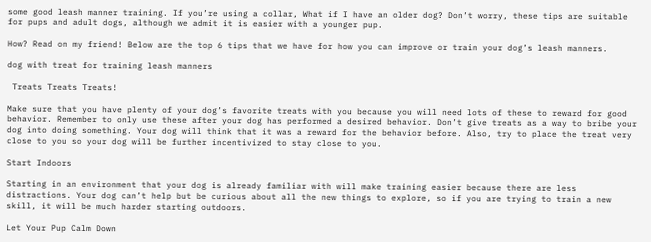some good leash manner training. If you’re using a collar, What if I have an older dog? Don’t worry, these tips are suitable for pups and adult dogs, although we admit it is easier with a younger pup.

How? Read on my friend! Below are the top 6 tips that we have for how you can improve or train your dog’s leash manners.

dog with treat for training leash manners

 Treats Treats Treats!

Make sure that you have plenty of your dog’s favorite treats with you because you will need lots of these to reward for good behavior. Remember to only use these after your dog has performed a desired behavior. Don’t give treats as a way to bribe your dog into doing something. Your dog will think that it was a reward for the behavior before. Also, try to place the treat very close to you so your dog will be further incentivized to stay close to you.

Start Indoors

Starting in an environment that your dog is already familiar with will make training easier because there are less distractions. Your dog can’t help but be curious about all the new things to explore, so if you are trying to train a new skill, it will be much harder starting outdoors.

Let Your Pup Calm Down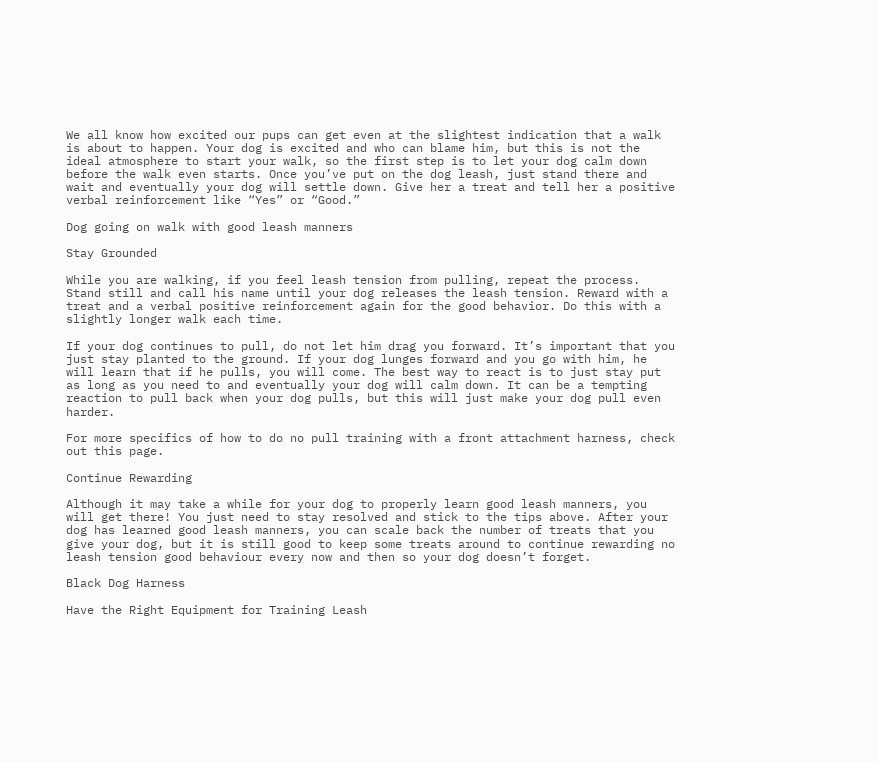We all know how excited our pups can get even at the slightest indication that a walk is about to happen. Your dog is excited and who can blame him, but this is not the ideal atmosphere to start your walk, so the first step is to let your dog calm down before the walk even starts. Once you’ve put on the dog leash, just stand there and wait and eventually your dog will settle down. Give her a treat and tell her a positive verbal reinforcement like “Yes” or “Good.”

Dog going on walk with good leash manners

Stay Grounded

While you are walking, if you feel leash tension from pulling, repeat the process. Stand still and call his name until your dog releases the leash tension. Reward with a treat and a verbal positive reinforcement again for the good behavior. Do this with a slightly longer walk each time.

If your dog continues to pull, do not let him drag you forward. It’s important that you just stay planted to the ground. If your dog lunges forward and you go with him, he will learn that if he pulls, you will come. The best way to react is to just stay put as long as you need to and eventually your dog will calm down. It can be a tempting reaction to pull back when your dog pulls, but this will just make your dog pull even harder.

For more specifics of how to do no pull training with a front attachment harness, check out this page.

Continue Rewarding

Although it may take a while for your dog to properly learn good leash manners, you will get there! You just need to stay resolved and stick to the tips above. After your dog has learned good leash manners, you can scale back the number of treats that you give your dog, but it is still good to keep some treats around to continue rewarding no leash tension good behaviour every now and then so your dog doesn’t forget.

Black Dog Harness

Have the Right Equipment for Training Leash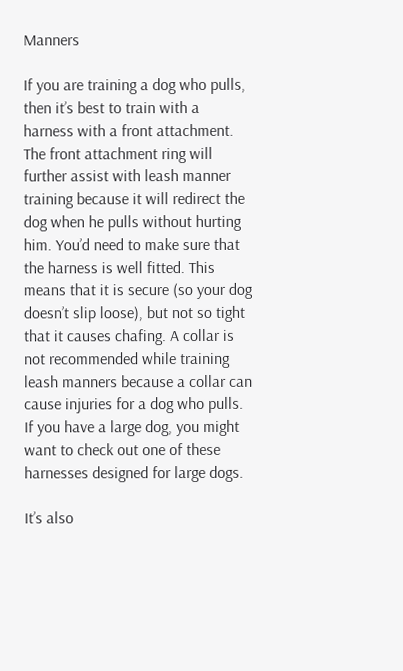Manners

If you are training a dog who pulls, then it’s best to train with a harness with a front attachment. The front attachment ring will further assist with leash manner training because it will redirect the dog when he pulls without hurting him. You’d need to make sure that the harness is well fitted. This means that it is secure (so your dog doesn’t slip loose), but not so tight that it causes chafing. A collar is not recommended while training leash manners because a collar can cause injuries for a dog who pulls. If you have a large dog, you might want to check out one of these harnesses designed for large dogs.

It’s also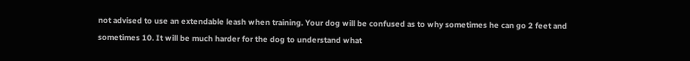not advised to use an extendable leash when training. Your dog will be confused as to why sometimes he can go 2 feet and sometimes 10. It will be much harder for the dog to understand what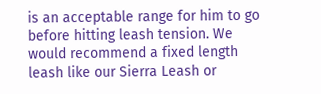is an acceptable range for him to go before hitting leash tension. We would recommend a fixed length leash like our Sierra Leash or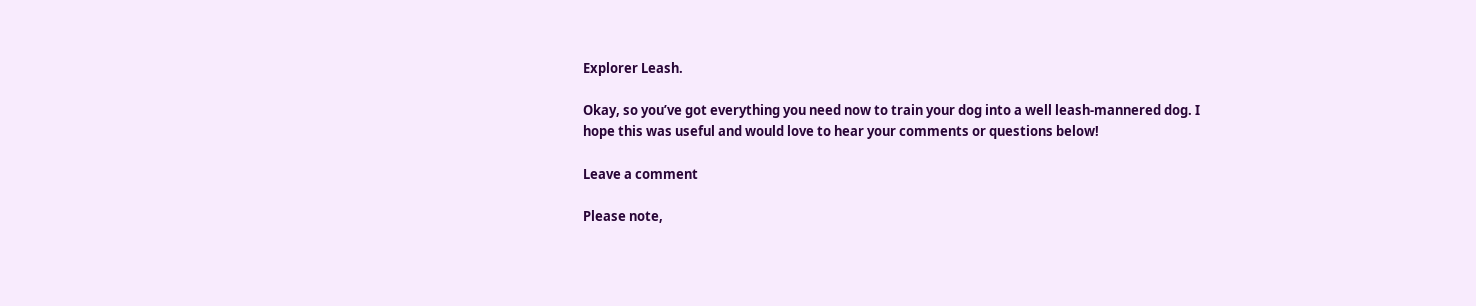Explorer Leash.

Okay, so you’ve got everything you need now to train your dog into a well leash-mannered dog. I hope this was useful and would love to hear your comments or questions below!

Leave a comment

Please note,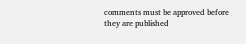comments must be approved before they are published